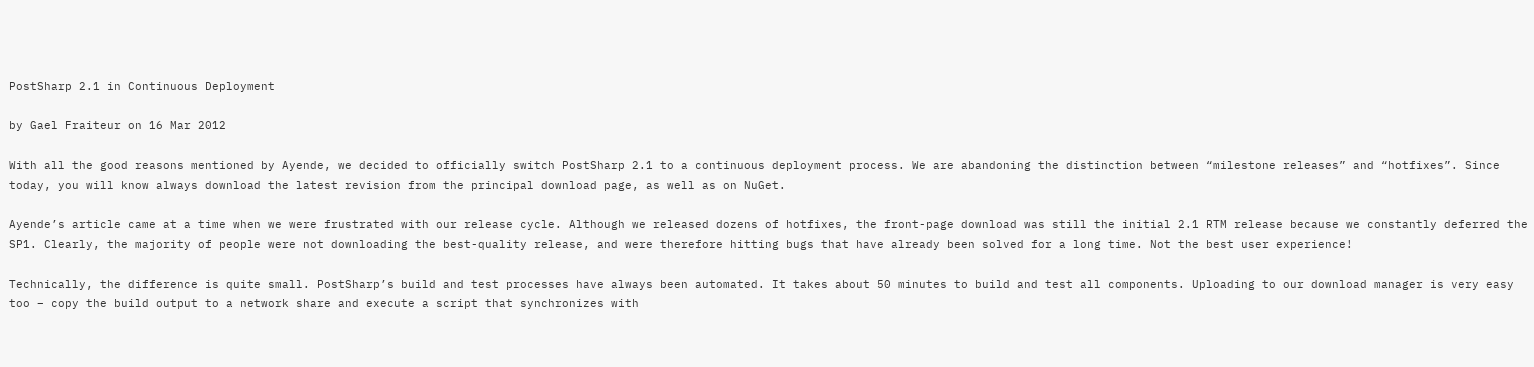PostSharp 2.1 in Continuous Deployment

by Gael Fraiteur on 16 Mar 2012

With all the good reasons mentioned by Ayende, we decided to officially switch PostSharp 2.1 to a continuous deployment process. We are abandoning the distinction between “milestone releases” and “hotfixes”. Since today, you will know always download the latest revision from the principal download page, as well as on NuGet.

Ayende’s article came at a time when we were frustrated with our release cycle. Although we released dozens of hotfixes, the front-page download was still the initial 2.1 RTM release because we constantly deferred the SP1. Clearly, the majority of people were not downloading the best-quality release, and were therefore hitting bugs that have already been solved for a long time. Not the best user experience!

Technically, the difference is quite small. PostSharp’s build and test processes have always been automated. It takes about 50 minutes to build and test all components. Uploading to our download manager is very easy too – copy the build output to a network share and execute a script that synchronizes with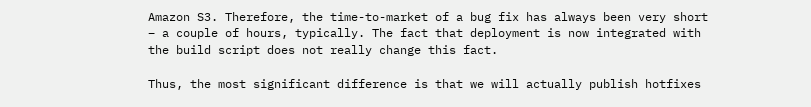Amazon S3. Therefore, the time-to-market of a bug fix has always been very short – a couple of hours, typically. The fact that deployment is now integrated with the build script does not really change this fact.

Thus, the most significant difference is that we will actually publish hotfixes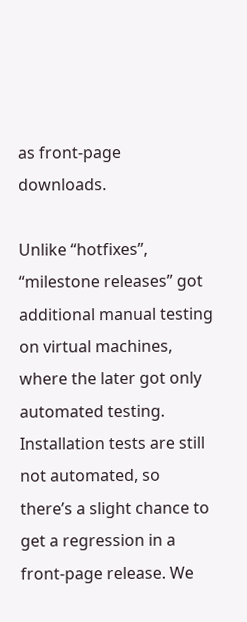as front-page downloads.

Unlike “hotfixes”, “milestone releases” got additional manual testing on virtual machines, where the later got only automated testing. Installation tests are still not automated, so there’s a slight chance to get a regression in a front-page release. We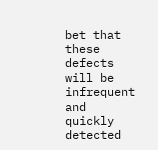bet that these defects will be infrequent and quickly detected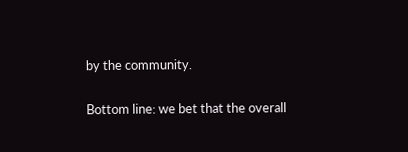by the community.

Bottom line: we bet that the overall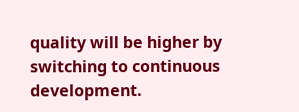quality will be higher by switching to continuous development.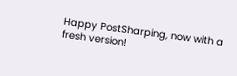Happy PostSharping, now with a fresh version!